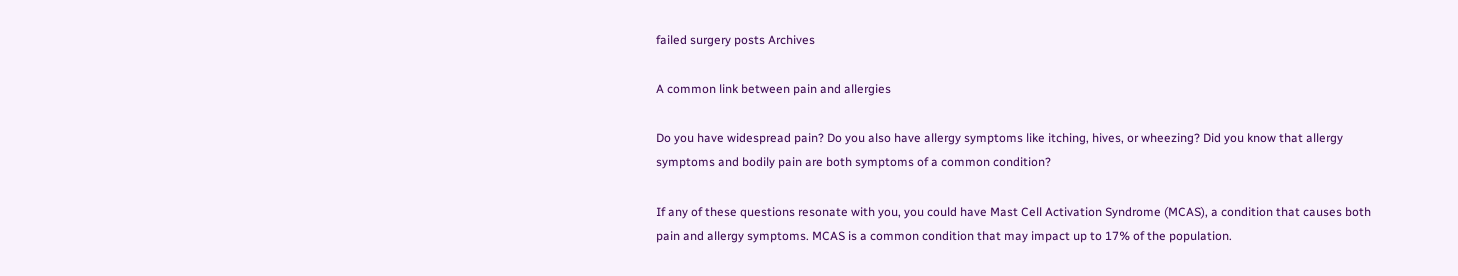failed surgery posts Archives

A common link between pain and allergies

Do you have widespread pain? Do you also have allergy symptoms like itching, hives, or wheezing? Did you know that allergy symptoms and bodily pain are both symptoms of a common condition?

If any of these questions resonate with you, you could have Mast Cell Activation Syndrome (MCAS), a condition that causes both pain and allergy symptoms. MCAS is a common condition that may impact up to 17% of the population.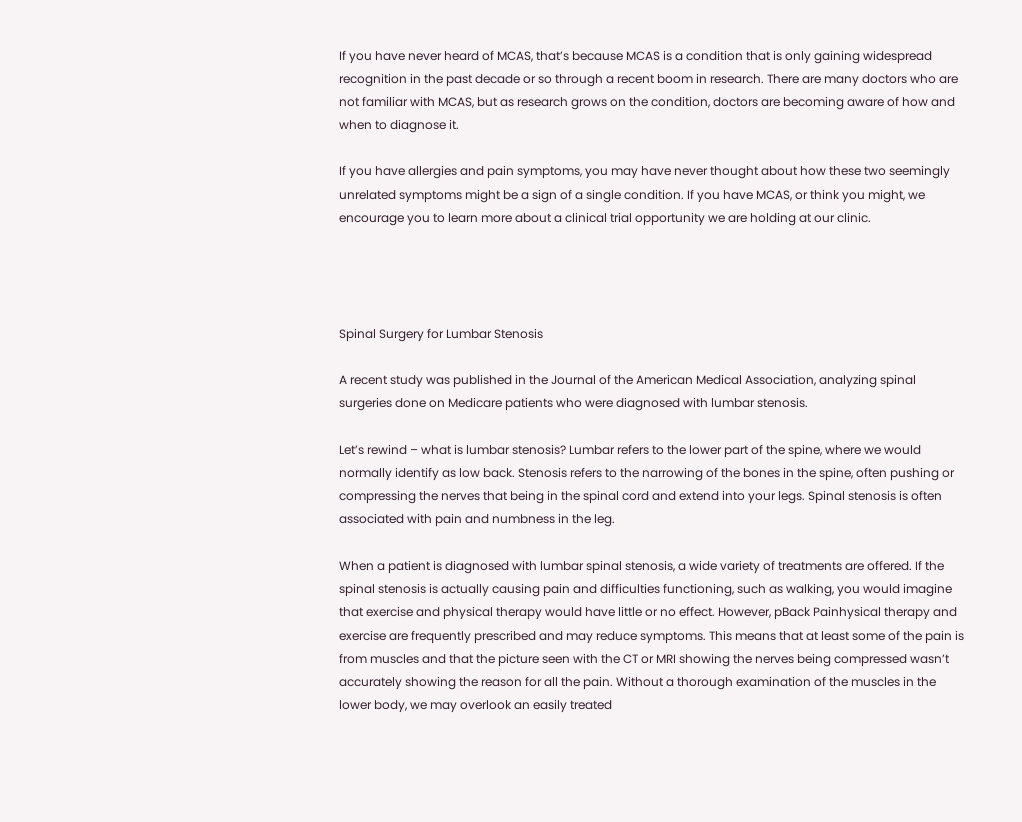If you have never heard of MCAS, that’s because MCAS is a condition that is only gaining widespread recognition in the past decade or so through a recent boom in research. There are many doctors who are not familiar with MCAS, but as research grows on the condition, doctors are becoming aware of how and when to diagnose it.

If you have allergies and pain symptoms, you may have never thought about how these two seemingly unrelated symptoms might be a sign of a single condition. If you have MCAS, or think you might, we encourage you to learn more about a clinical trial opportunity we are holding at our clinic.




Spinal Surgery for Lumbar Stenosis

A recent study was published in the Journal of the American Medical Association, analyzing spinal surgeries done on Medicare patients who were diagnosed with lumbar stenosis.

Let’s rewind – what is lumbar stenosis? Lumbar refers to the lower part of the spine, where we would normally identify as low back. Stenosis refers to the narrowing of the bones in the spine, often pushing or compressing the nerves that being in the spinal cord and extend into your legs. Spinal stenosis is often associated with pain and numbness in the leg.

When a patient is diagnosed with lumbar spinal stenosis, a wide variety of treatments are offered. If the spinal stenosis is actually causing pain and difficulties functioning, such as walking, you would imagine that exercise and physical therapy would have little or no effect. However, pBack Painhysical therapy and exercise are frequently prescribed and may reduce symptoms. This means that at least some of the pain is from muscles and that the picture seen with the CT or MRI showing the nerves being compressed wasn’t accurately showing the reason for all the pain. Without a thorough examination of the muscles in the lower body, we may overlook an easily treated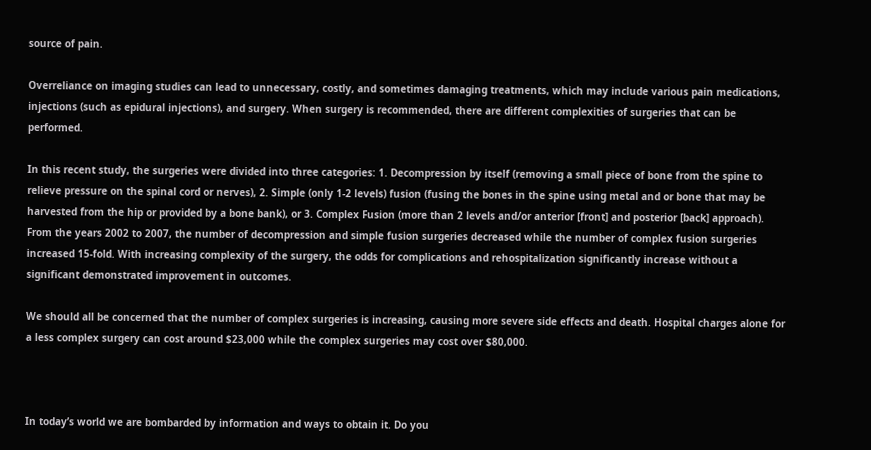source of pain.

Overreliance on imaging studies can lead to unnecessary, costly, and sometimes damaging treatments, which may include various pain medications, injections (such as epidural injections), and surgery. When surgery is recommended, there are different complexities of surgeries that can be performed.

In this recent study, the surgeries were divided into three categories: 1. Decompression by itself (removing a small piece of bone from the spine to relieve pressure on the spinal cord or nerves), 2. Simple (only 1-2 levels) fusion (fusing the bones in the spine using metal and or bone that may be harvested from the hip or provided by a bone bank), or 3. Complex Fusion (more than 2 levels and/or anterior [front] and posterior [back] approach). From the years 2002 to 2007, the number of decompression and simple fusion surgeries decreased while the number of complex fusion surgeries increased 15-fold. With increasing complexity of the surgery, the odds for complications and rehospitalization significantly increase without a significant demonstrated improvement in outcomes.

We should all be concerned that the number of complex surgeries is increasing, causing more severe side effects and death. Hospital charges alone for a less complex surgery can cost around $23,000 while the complex surgeries may cost over $80,000.



In today’s world we are bombarded by information and ways to obtain it. Do you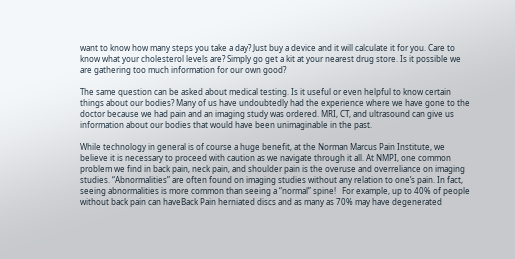want to know how many steps you take a day? Just buy a device and it will calculate it for you. Care to know what your cholesterol levels are? Simply go get a kit at your nearest drug store. Is it possible we are gathering too much information for our own good?

The same question can be asked about medical testing. Is it useful or even helpful to know certain things about our bodies? Many of us have undoubtedly had the experience where we have gone to the doctor because we had pain and an imaging study was ordered. MRI, CT, and ultrasound can give us information about our bodies that would have been unimaginable in the past.

While technology in general is of course a huge benefit, at the Norman Marcus Pain Institute, we believe it is necessary to proceed with caution as we navigate through it all. At NMPI, one common problem we find in back pain, neck pain, and shoulder pain is the overuse and overreliance on imaging studies. “Abnormalities” are often found on imaging studies without any relation to one’s pain. In fact, seeing abnormalities is more common than seeing a “normal” spine!   For example, up to 40% of people without back pain can haveBack Pain herniated discs and as many as 70% may have degenerated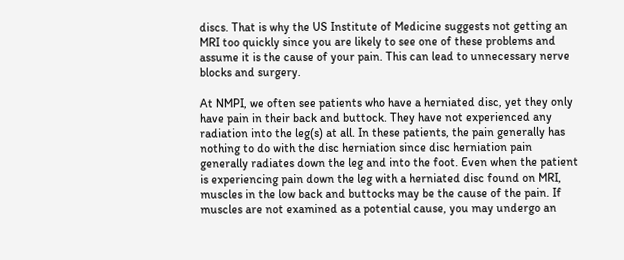discs. That is why the US Institute of Medicine suggests not getting an MRI too quickly since you are likely to see one of these problems and assume it is the cause of your pain. This can lead to unnecessary nerve blocks and surgery.

At NMPI, we often see patients who have a herniated disc, yet they only have pain in their back and buttock. They have not experienced any radiation into the leg(s) at all. In these patients, the pain generally has nothing to do with the disc herniation since disc herniation pain generally radiates down the leg and into the foot. Even when the patient is experiencing pain down the leg with a herniated disc found on MRI, muscles in the low back and buttocks may be the cause of the pain. If muscles are not examined as a potential cause, you may undergo an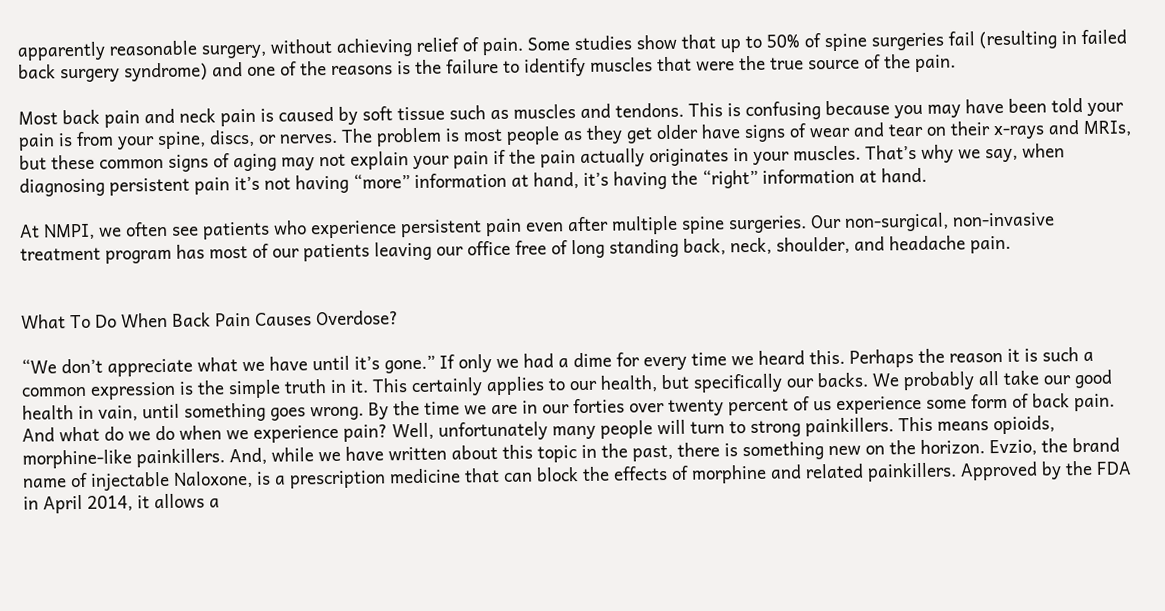apparently reasonable surgery, without achieving relief of pain. Some studies show that up to 50% of spine surgeries fail (resulting in failed back surgery syndrome) and one of the reasons is the failure to identify muscles that were the true source of the pain.

Most back pain and neck pain is caused by soft tissue such as muscles and tendons. This is confusing because you may have been told your pain is from your spine, discs, or nerves. The problem is most people as they get older have signs of wear and tear on their x-rays and MRIs, but these common signs of aging may not explain your pain if the pain actually originates in your muscles. That’s why we say, when diagnosing persistent pain it’s not having “more” information at hand, it’s having the “right” information at hand.

At NMPI, we often see patients who experience persistent pain even after multiple spine surgeries. Our non-surgical, non-invasive treatment program has most of our patients leaving our office free of long standing back, neck, shoulder, and headache pain.


What To Do When Back Pain Causes Overdose?

“We don’t appreciate what we have until it’s gone.” If only we had a dime for every time we heard this. Perhaps the reason it is such a common expression is the simple truth in it. This certainly applies to our health, but specifically our backs. We probably all take our good health in vain, until something goes wrong. By the time we are in our forties over twenty percent of us experience some form of back pain. And what do we do when we experience pain? Well, unfortunately many people will turn to strong painkillers. This means opioids, morphine-like painkillers. And, while we have written about this topic in the past, there is something new on the horizon. Evzio, the brand name of injectable Naloxone, is a prescription medicine that can block the effects of morphine and related painkillers. Approved by the FDA in April 2014, it allows a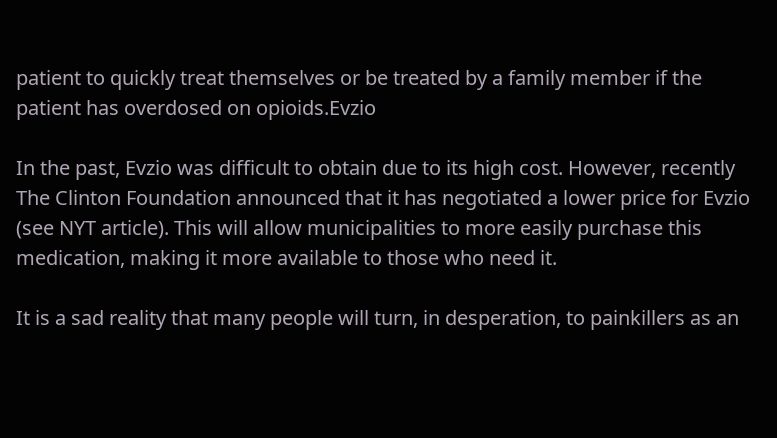patient to quickly treat themselves or be treated by a family member if the patient has overdosed on opioids.Evzio

In the past, Evzio was difficult to obtain due to its high cost. However, recently The Clinton Foundation announced that it has negotiated a lower price for Evzio (see NYT article). This will allow municipalities to more easily purchase this medication, making it more available to those who need it.

It is a sad reality that many people will turn, in desperation, to painkillers as an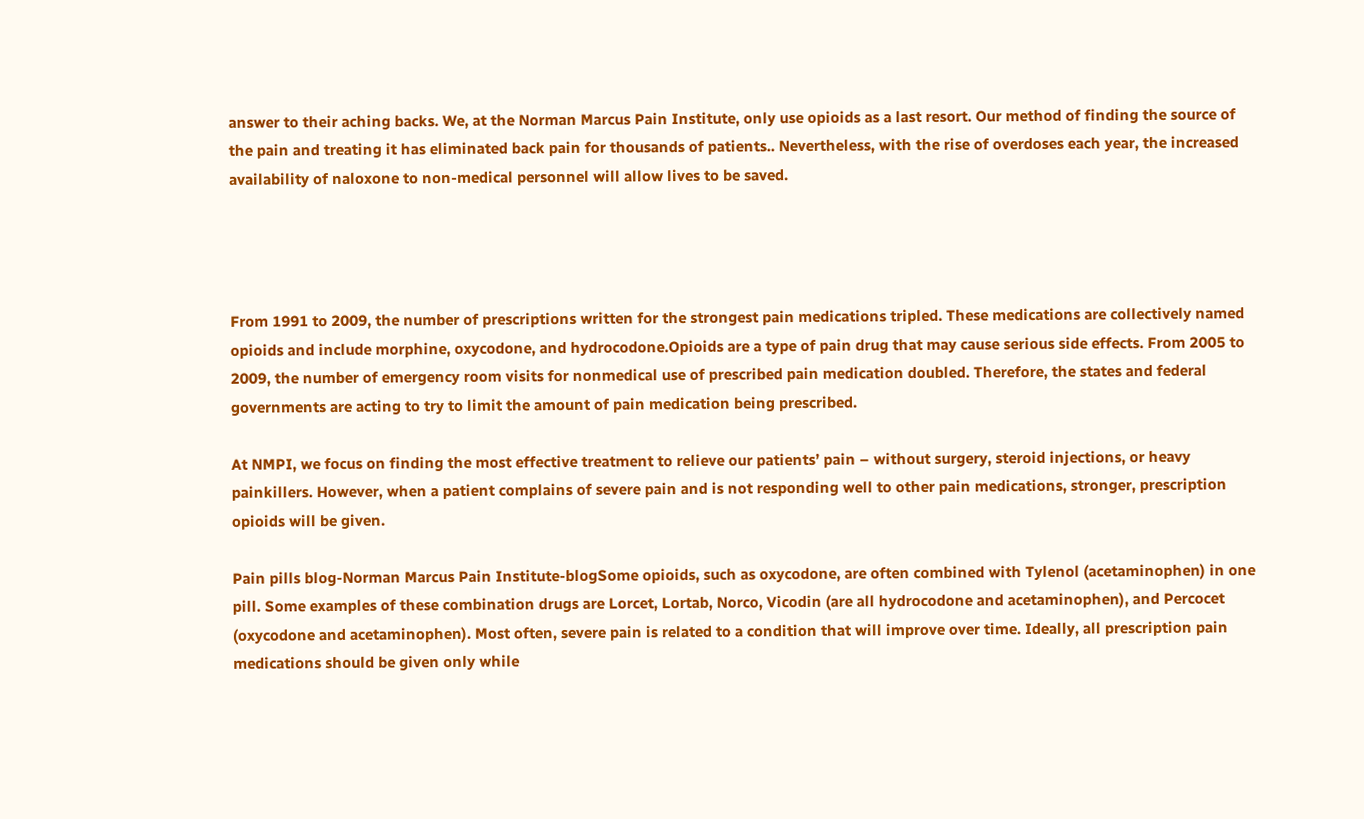answer to their aching backs. We, at the Norman Marcus Pain Institute, only use opioids as a last resort. Our method of finding the source of the pain and treating it has eliminated back pain for thousands of patients.. Nevertheless, with the rise of overdoses each year, the increased availability of naloxone to non-medical personnel will allow lives to be saved.




From 1991 to 2009, the number of prescriptions written for the strongest pain medications tripled. These medications are collectively named opioids and include morphine, oxycodone, and hydrocodone.Opioids are a type of pain drug that may cause serious side effects. From 2005 to 2009, the number of emergency room visits for nonmedical use of prescribed pain medication doubled. Therefore, the states and federal governments are acting to try to limit the amount of pain medication being prescribed.

At NMPI, we focus on finding the most effective treatment to relieve our patients’ pain – without surgery, steroid injections, or heavy painkillers. However, when a patient complains of severe pain and is not responding well to other pain medications, stronger, prescription opioids will be given.

Pain pills blog-Norman Marcus Pain Institute-blogSome opioids, such as oxycodone, are often combined with Tylenol (acetaminophen) in one pill. Some examples of these combination drugs are Lorcet, Lortab, Norco, Vicodin (are all hydrocodone and acetaminophen), and Percocet (oxycodone and acetaminophen). Most often, severe pain is related to a condition that will improve over time. Ideally, all prescription pain medications should be given only while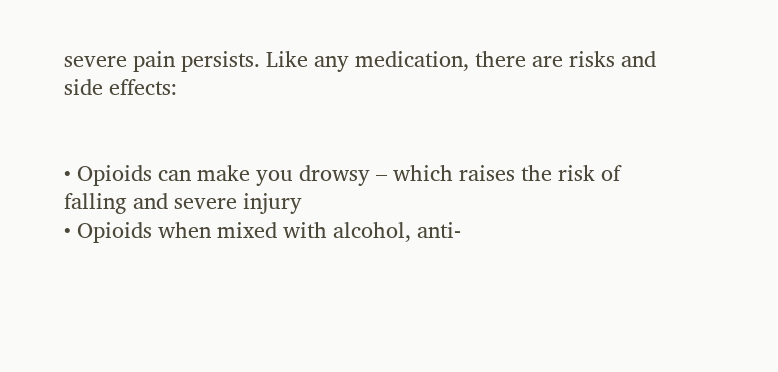severe pain persists. Like any medication, there are risks and side effects:


• Opioids can make you drowsy – which raises the risk of falling and severe injury
• Opioids when mixed with alcohol, anti-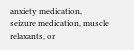anxiety medication, seizure medication, muscle relaxants, or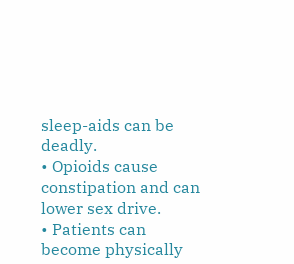sleep-aids can be deadly.
• Opioids cause constipation and can lower sex drive.
• Patients can become physically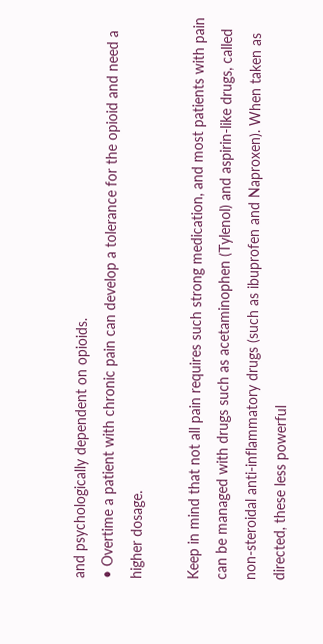and psychologically dependent on opioids.
• Overtime a patient with chronic pain can develop a tolerance for the opioid and need a higher dosage.

Keep in mind that not all pain requires such strong medication, and most patients with pain can be managed with drugs such as acetaminophen (Tylenol) and aspirin-like drugs, called non-steroidal anti-inflammatory drugs (such as ibuprofen and Naproxen). When taken as directed, these less powerful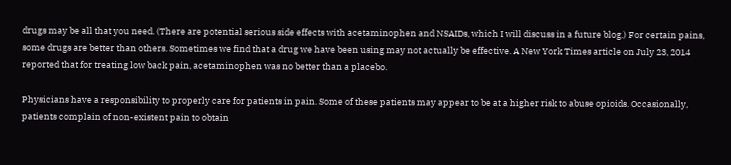drugs may be all that you need. (There are potential serious side effects with acetaminophen and NSAIDs, which I will discuss in a future blog.) For certain pains, some drugs are better than others. Sometimes we find that a drug we have been using may not actually be effective. A New York Times article on July 23, 2014 reported that for treating low back pain, acetaminophen was no better than a placebo.

Physicians have a responsibility to properly care for patients in pain. Some of these patients may appear to be at a higher risk to abuse opioids. Occasionally, patients complain of non-existent pain to obtain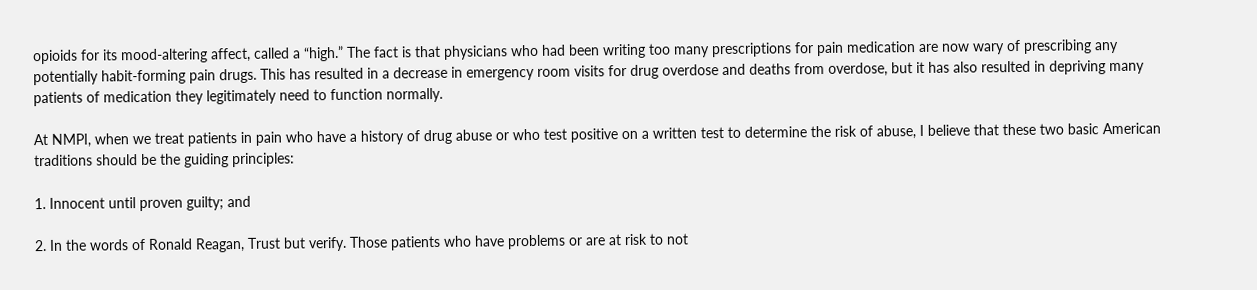opioids for its mood-altering affect, called a “high.” The fact is that physicians who had been writing too many prescriptions for pain medication are now wary of prescribing any potentially habit-forming pain drugs. This has resulted in a decrease in emergency room visits for drug overdose and deaths from overdose, but it has also resulted in depriving many patients of medication they legitimately need to function normally.

At NMPI, when we treat patients in pain who have a history of drug abuse or who test positive on a written test to determine the risk of abuse, I believe that these two basic American traditions should be the guiding principles:

1. Innocent until proven guilty; and

2. In the words of Ronald Reagan, Trust but verify. Those patients who have problems or are at risk to not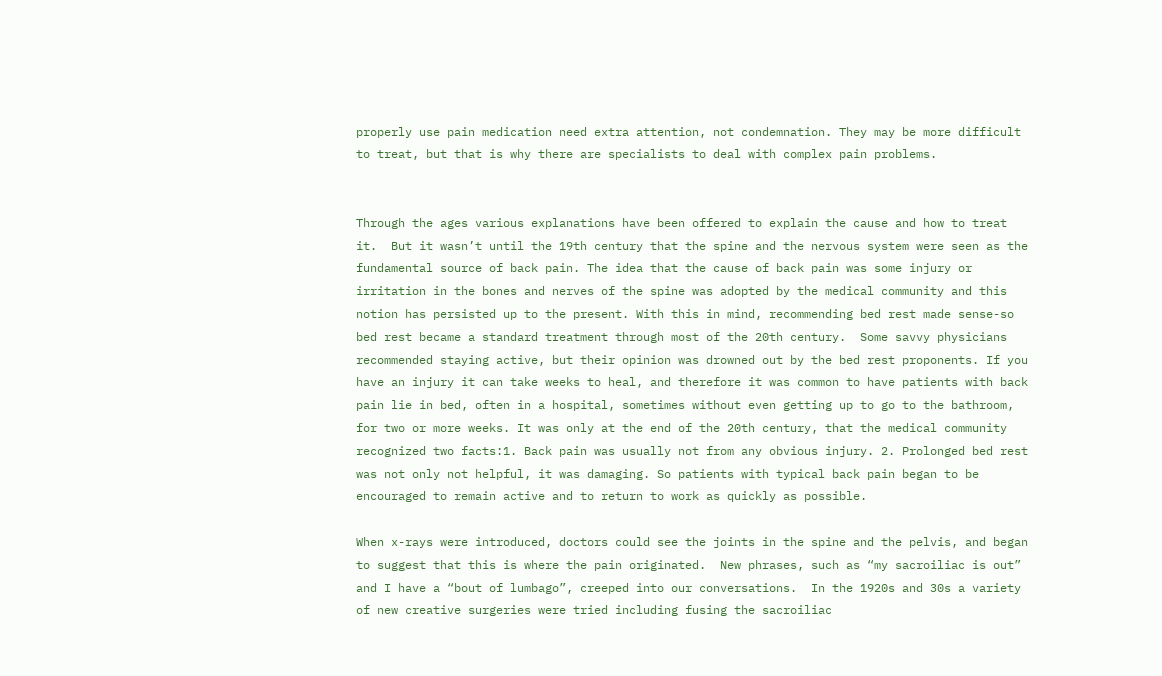properly use pain medication need extra attention, not condemnation. They may be more difficult to treat, but that is why there are specialists to deal with complex pain problems.


Through the ages various explanations have been offered to explain the cause and how to treat it.  But it wasn’t until the 19th century that the spine and the nervous system were seen as the fundamental source of back pain. The idea that the cause of back pain was some injury or irritation in the bones and nerves of the spine was adopted by the medical community and this notion has persisted up to the present. With this in mind, recommending bed rest made sense-so bed rest became a standard treatment through most of the 20th century.  Some savvy physicians recommended staying active, but their opinion was drowned out by the bed rest proponents. If you have an injury it can take weeks to heal, and therefore it was common to have patients with back pain lie in bed, often in a hospital, sometimes without even getting up to go to the bathroom, for two or more weeks. It was only at the end of the 20th century, that the medical community recognized two facts:1. Back pain was usually not from any obvious injury. 2. Prolonged bed rest was not only not helpful, it was damaging. So patients with typical back pain began to be encouraged to remain active and to return to work as quickly as possible.

When x-rays were introduced, doctors could see the joints in the spine and the pelvis, and began to suggest that this is where the pain originated.  New phrases, such as “my sacroiliac is out” and I have a “bout of lumbago”, creeped into our conversations.  In the 1920s and 30s a variety of new creative surgeries were tried including fusing the sacroiliac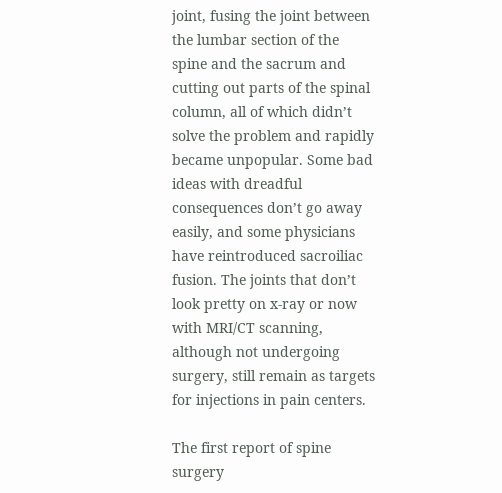joint, fusing the joint between the lumbar section of the spine and the sacrum and cutting out parts of the spinal column, all of which didn’t solve the problem and rapidly became unpopular. Some bad ideas with dreadful consequences don’t go away easily, and some physicians have reintroduced sacroiliac fusion. The joints that don’t look pretty on x-ray or now with MRI/CT scanning, although not undergoing surgery, still remain as targets for injections in pain centers.

The first report of spine surgery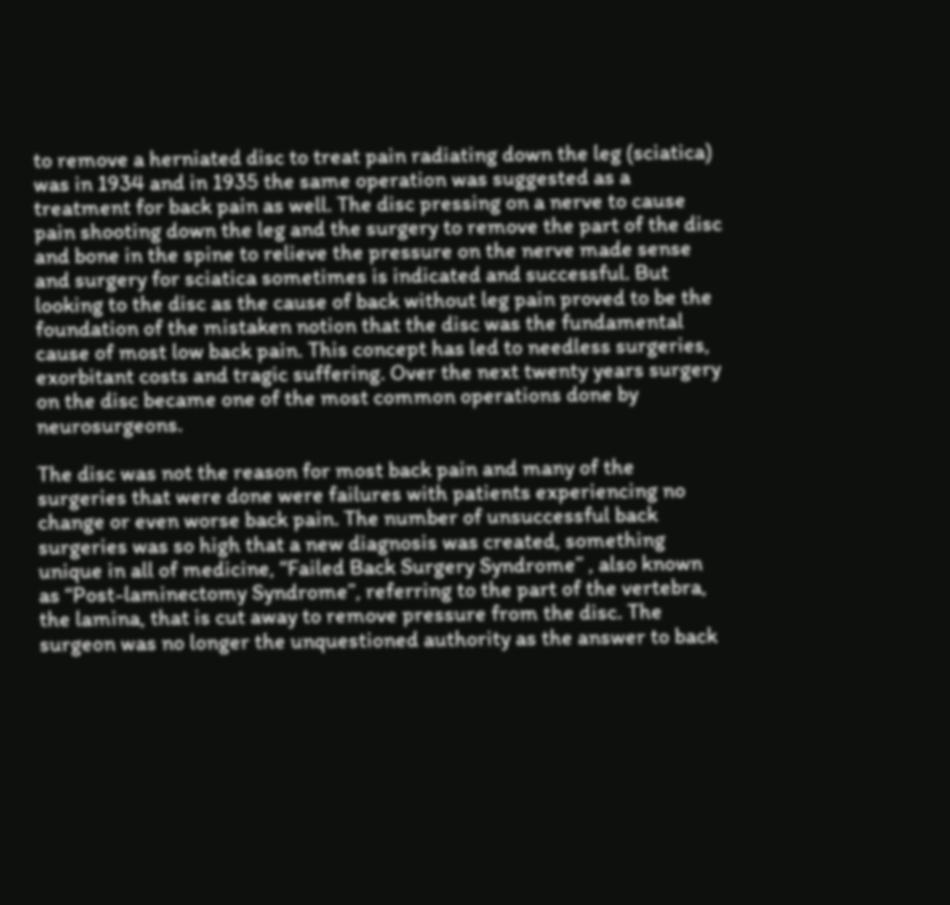to remove a herniated disc to treat pain radiating down the leg (sciatica) was in 1934 and in 1935 the same operation was suggested as a treatment for back pain as well. The disc pressing on a nerve to cause pain shooting down the leg and the surgery to remove the part of the disc and bone in the spine to relieve the pressure on the nerve made sense and surgery for sciatica sometimes is indicated and successful. But looking to the disc as the cause of back without leg pain proved to be the foundation of the mistaken notion that the disc was the fundamental cause of most low back pain. This concept has led to needless surgeries, exorbitant costs and tragic suffering. Over the next twenty years surgery on the disc became one of the most common operations done by neurosurgeons.

The disc was not the reason for most back pain and many of the surgeries that were done were failures with patients experiencing no change or even worse back pain. The number of unsuccessful back surgeries was so high that a new diagnosis was created, something unique in all of medicine, “Failed Back Surgery Syndrome” , also known as “Post-laminectomy Syndrome”, referring to the part of the vertebra, the lamina, that is cut away to remove pressure from the disc. The surgeon was no longer the unquestioned authority as the answer to back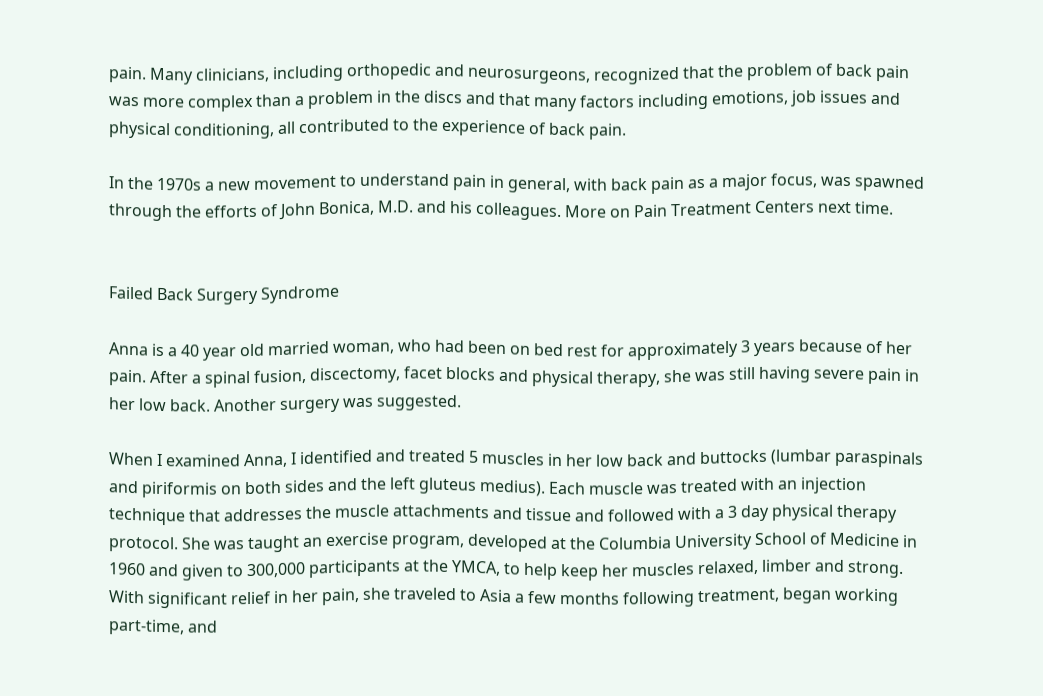pain. Many clinicians, including orthopedic and neurosurgeons, recognized that the problem of back pain was more complex than a problem in the discs and that many factors including emotions, job issues and physical conditioning, all contributed to the experience of back pain.

In the 1970s a new movement to understand pain in general, with back pain as a major focus, was spawned through the efforts of John Bonica, M.D. and his colleagues. More on Pain Treatment Centers next time.


Failed Back Surgery Syndrome

Anna is a 40 year old married woman, who had been on bed rest for approximately 3 years because of her pain. After a spinal fusion, discectomy, facet blocks and physical therapy, she was still having severe pain in her low back. Another surgery was suggested.

When I examined Anna, I identified and treated 5 muscles in her low back and buttocks (lumbar paraspinals and piriformis on both sides and the left gluteus medius). Each muscle was treated with an injection technique that addresses the muscle attachments and tissue and followed with a 3 day physical therapy protocol. She was taught an exercise program, developed at the Columbia University School of Medicine in 1960 and given to 300,000 participants at the YMCA, to help keep her muscles relaxed, limber and strong. With significant relief in her pain, she traveled to Asia a few months following treatment, began working part-time, and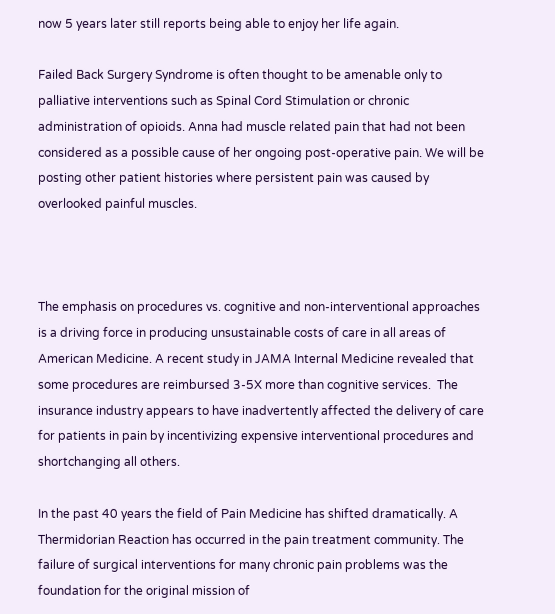now 5 years later still reports being able to enjoy her life again.

Failed Back Surgery Syndrome is often thought to be amenable only to palliative interventions such as Spinal Cord Stimulation or chronic administration of opioids. Anna had muscle related pain that had not been considered as a possible cause of her ongoing post-operative pain. We will be posting other patient histories where persistent pain was caused by overlooked painful muscles.



The emphasis on procedures vs. cognitive and non-interventional approaches is a driving force in producing unsustainable costs of care in all areas of American Medicine. A recent study in JAMA Internal Medicine revealed that some procedures are reimbursed 3-5X more than cognitive services.  The insurance industry appears to have inadvertently affected the delivery of care for patients in pain by incentivizing expensive interventional procedures and shortchanging all others.

In the past 40 years the field of Pain Medicine has shifted dramatically. A Thermidorian Reaction has occurred in the pain treatment community. The failure of surgical interventions for many chronic pain problems was the foundation for the original mission of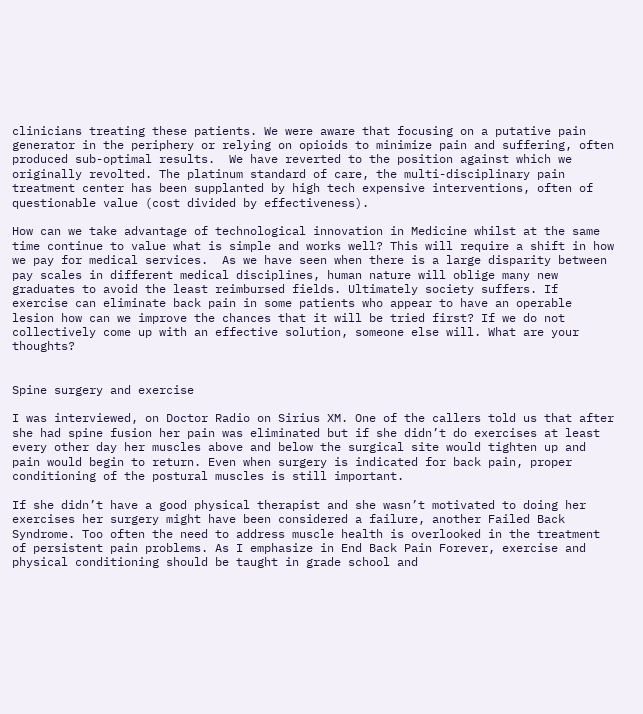clinicians treating these patients. We were aware that focusing on a putative pain generator in the periphery or relying on opioids to minimize pain and suffering, often produced sub-optimal results.  We have reverted to the position against which we originally revolted. The platinum standard of care, the multi-disciplinary pain treatment center has been supplanted by high tech expensive interventions, often of questionable value (cost divided by effectiveness).

How can we take advantage of technological innovation in Medicine whilst at the same time continue to value what is simple and works well? This will require a shift in how we pay for medical services.  As we have seen when there is a large disparity between pay scales in different medical disciplines, human nature will oblige many new graduates to avoid the least reimbursed fields. Ultimately society suffers. If exercise can eliminate back pain in some patients who appear to have an operable lesion how can we improve the chances that it will be tried first? If we do not collectively come up with an effective solution, someone else will. What are your thoughts?


Spine surgery and exercise

I was interviewed, on Doctor Radio on Sirius XM. One of the callers told us that after she had spine fusion her pain was eliminated but if she didn’t do exercises at least every other day her muscles above and below the surgical site would tighten up and  pain would begin to return. Even when surgery is indicated for back pain, proper conditioning of the postural muscles is still important.

If she didn’t have a good physical therapist and she wasn’t motivated to doing her exercises her surgery might have been considered a failure, another Failed Back Syndrome. Too often the need to address muscle health is overlooked in the treatment of persistent pain problems. As I emphasize in End Back Pain Forever, exercise and physical conditioning should be taught in grade school and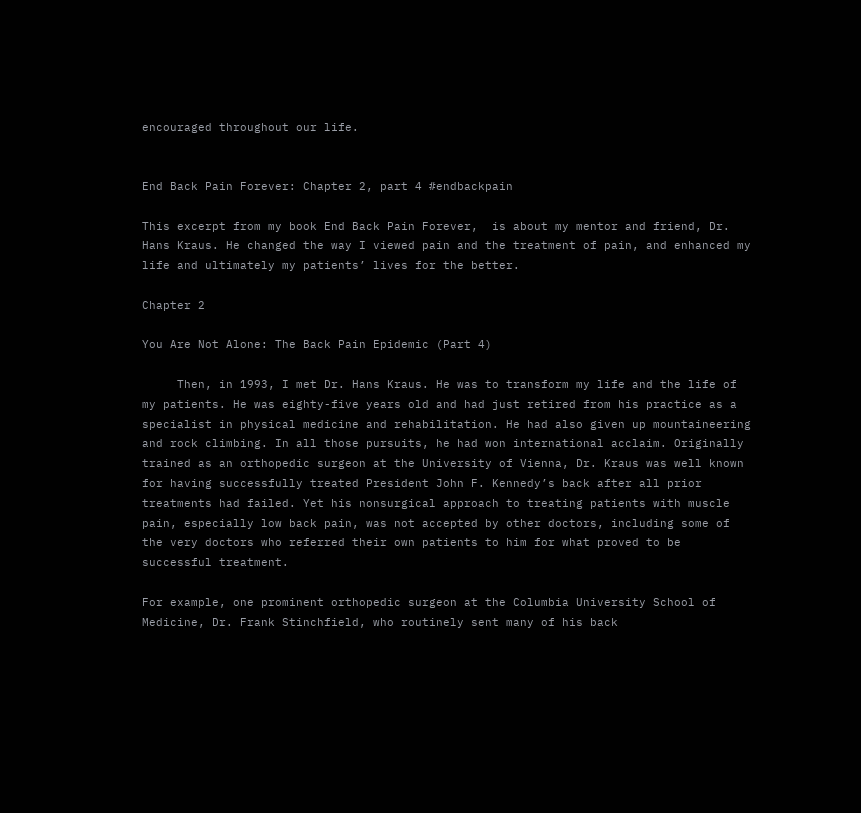encouraged throughout our life.


End Back Pain Forever: Chapter 2, part 4 #endbackpain

This excerpt from my book End Back Pain Forever,  is about my mentor and friend, Dr. Hans Kraus. He changed the way I viewed pain and the treatment of pain, and enhanced my life and ultimately my patients’ lives for the better.

Chapter 2

You Are Not Alone: The Back Pain Epidemic (Part 4)

     Then, in 1993, I met Dr. Hans Kraus. He was to transform my life and the life of my patients. He was eighty-five years old and had just retired from his practice as a specialist in physical medicine and rehabilitation. He had also given up mountaineering and rock climbing. In all those pursuits, he had won international acclaim. Originally trained as an orthopedic surgeon at the University of Vienna, Dr. Kraus was well known for having successfully treated President John F. Kennedy’s back after all prior treatments had failed. Yet his nonsurgical approach to treating patients with muscle pain, especially low back pain, was not accepted by other doctors, including some of the very doctors who referred their own patients to him for what proved to be successful treatment.

For example, one prominent orthopedic surgeon at the Columbia University School of Medicine, Dr. Frank Stinchfield, who routinely sent many of his back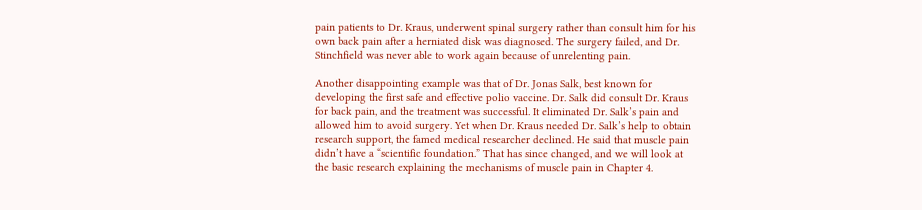pain patients to Dr. Kraus, underwent spinal surgery rather than consult him for his own back pain after a herniated disk was diagnosed. The surgery failed, and Dr. Stinchfield was never able to work again because of unrelenting pain.

Another disappointing example was that of Dr. Jonas Salk, best known for developing the first safe and effective polio vaccine. Dr. Salk did consult Dr. Kraus for back pain, and the treatment was successful. It eliminated Dr. Salk’s pain and allowed him to avoid surgery. Yet when Dr. Kraus needed Dr. Salk’s help to obtain research support, the famed medical researcher declined. He said that muscle pain didn’t have a “scientific foundation.” That has since changed, and we will look at the basic research explaining the mechanisms of muscle pain in Chapter 4.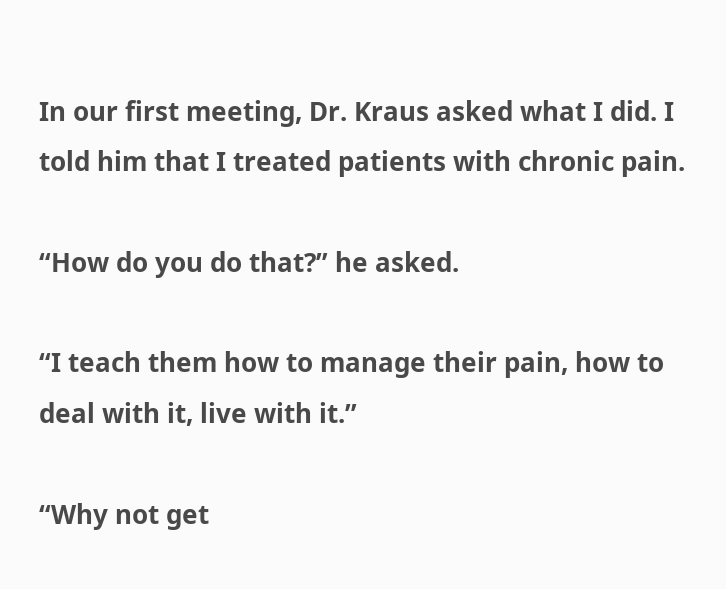In our first meeting, Dr. Kraus asked what I did. I told him that I treated patients with chronic pain.

“How do you do that?” he asked.

“I teach them how to manage their pain, how to deal with it, live with it.”

“Why not get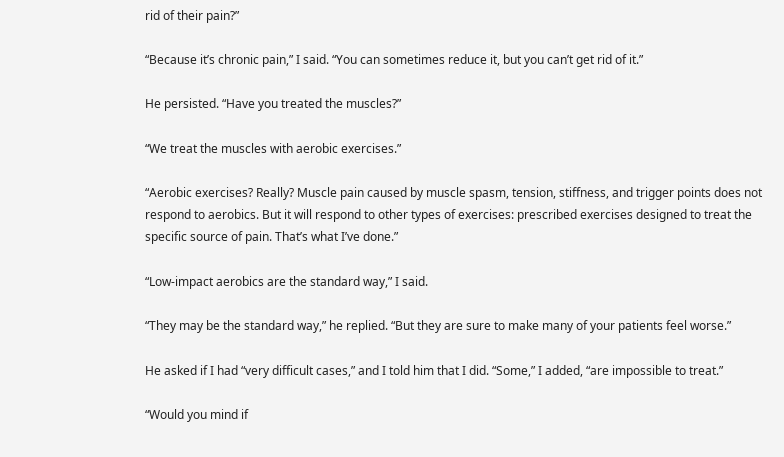rid of their pain?”

“Because it’s chronic pain,” I said. “You can sometimes reduce it, but you can’t get rid of it.”

He persisted. “Have you treated the muscles?”

“We treat the muscles with aerobic exercises.”

“Aerobic exercises? Really? Muscle pain caused by muscle spasm, tension, stiffness, and trigger points does not respond to aerobics. But it will respond to other types of exercises: prescribed exercises designed to treat the specific source of pain. That’s what I’ve done.”

“Low-impact aerobics are the standard way,” I said.

“They may be the standard way,” he replied. “But they are sure to make many of your patients feel worse.”

He asked if I had “very difficult cases,” and I told him that I did. “Some,” I added, “are impossible to treat.”

“Would you mind if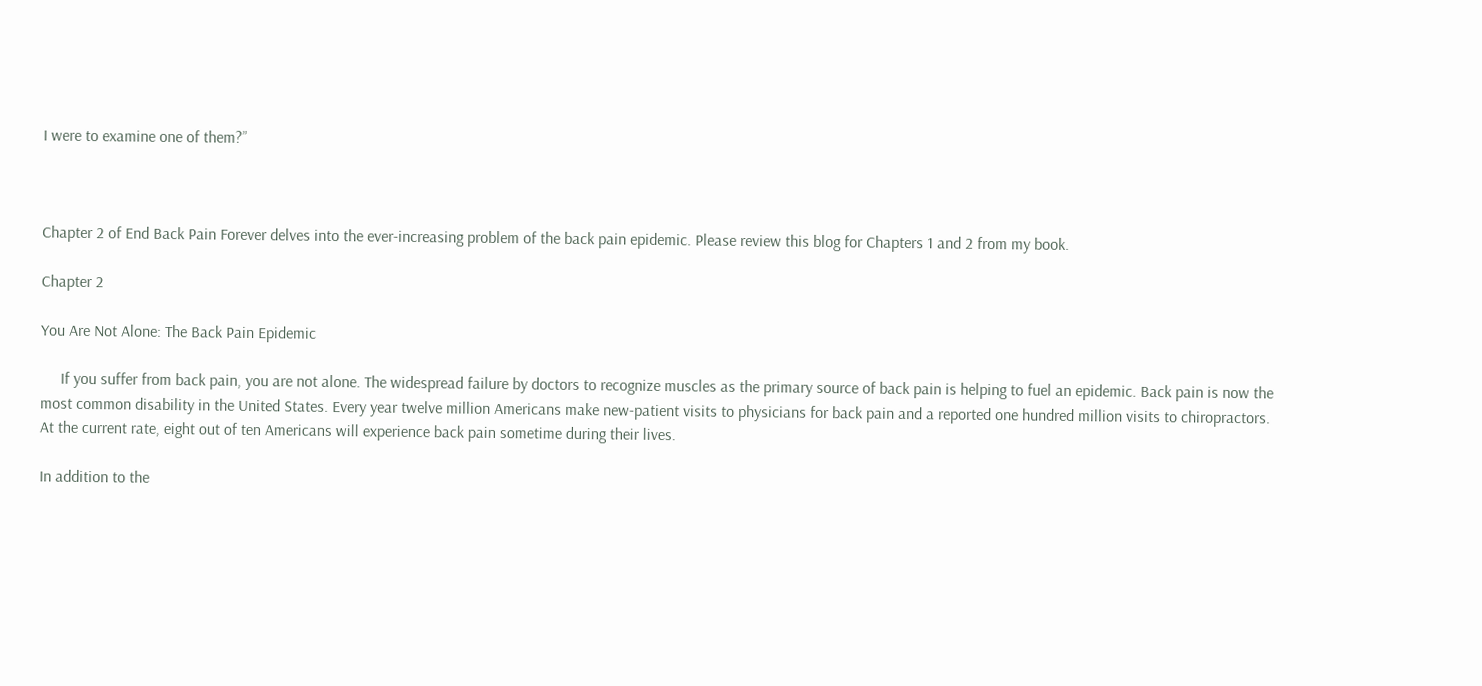I were to examine one of them?”



Chapter 2 of End Back Pain Forever delves into the ever-increasing problem of the back pain epidemic. Please review this blog for Chapters 1 and 2 from my book.

Chapter 2

You Are Not Alone: The Back Pain Epidemic

     If you suffer from back pain, you are not alone. The widespread failure by doctors to recognize muscles as the primary source of back pain is helping to fuel an epidemic. Back pain is now the most common disability in the United States. Every year twelve million Americans make new-patient visits to physicians for back pain and a reported one hundred million visits to chiropractors. At the current rate, eight out of ten Americans will experience back pain sometime during their lives.

In addition to the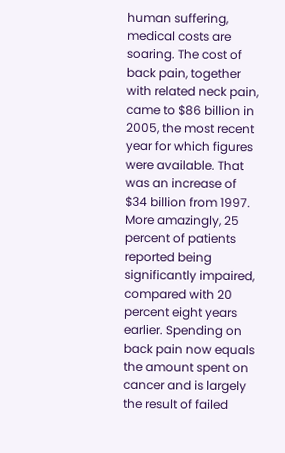human suffering, medical costs are soaring. The cost of back pain, together with related neck pain, came to $86 billion in 2005, the most recent year for which figures were available. That was an increase of $34 billion from 1997. More amazingly, 25 percent of patients reported being significantly impaired, compared with 20 percent eight years earlier. Spending on back pain now equals the amount spent on cancer and is largely the result of failed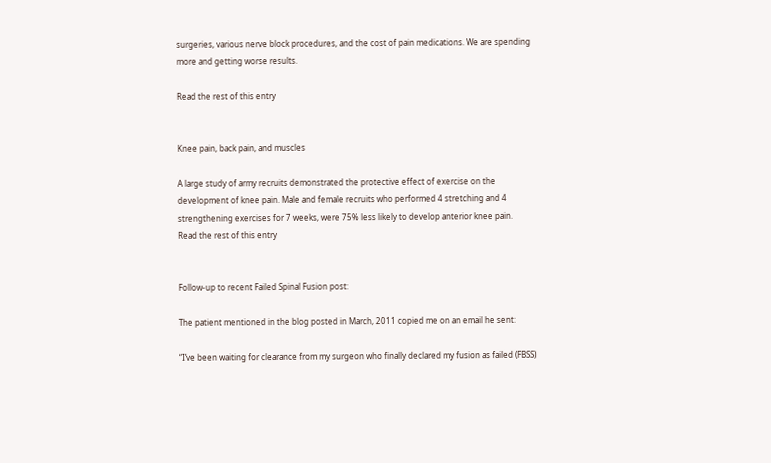surgeries, various nerve block procedures, and the cost of pain medications. We are spending more and getting worse results.

Read the rest of this entry


Knee pain, back pain, and muscles

A large study of army recruits demonstrated the protective effect of exercise on the development of knee pain. Male and female recruits who performed 4 stretching and 4 strengthening exercises for 7 weeks, were 75% less likely to develop anterior knee pain.
Read the rest of this entry


Follow-up to recent Failed Spinal Fusion post:

The patient mentioned in the blog posted in March, 2011 copied me on an email he sent:

“I’ve been waiting for clearance from my surgeon who finally declared my fusion as failed (FBSS)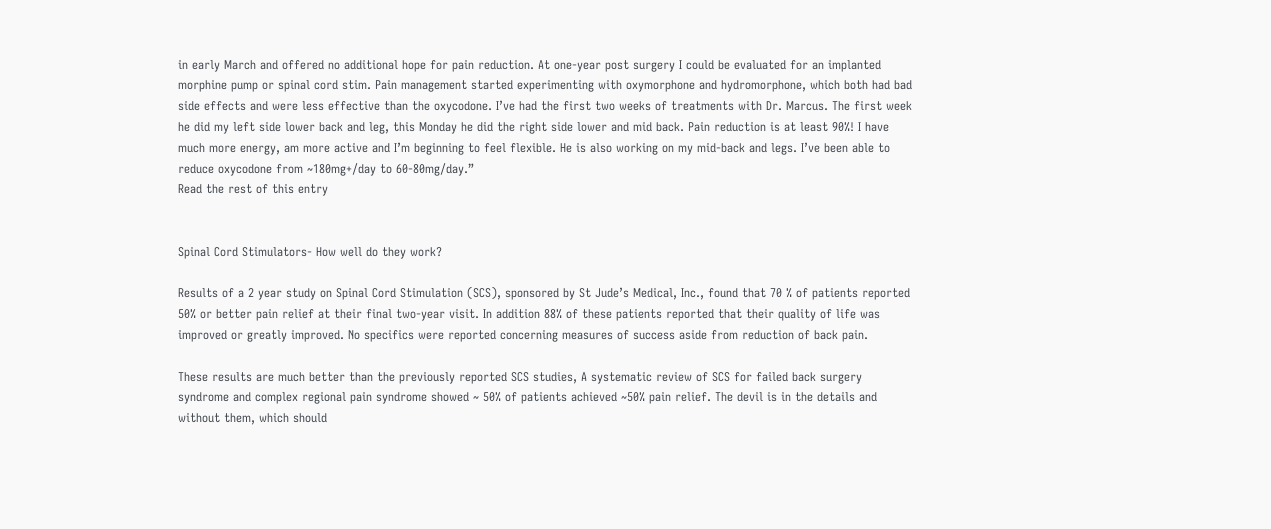in early March and offered no additional hope for pain reduction. At one-year post surgery I could be evaluated for an implanted morphine pump or spinal cord stim. Pain management started experimenting with oxymorphone and hydromorphone, which both had bad side effects and were less effective than the oxycodone. I’ve had the first two weeks of treatments with Dr. Marcus. The first week he did my left side lower back and leg, this Monday he did the right side lower and mid back. Pain reduction is at least 90%! I have much more energy, am more active and I’m beginning to feel flexible. He is also working on my mid-back and legs. I’ve been able to reduce oxycodone from ~180mg+/day to 60-80mg/day.”
Read the rest of this entry


Spinal Cord Stimulators- How well do they work?

Results of a 2 year study on Spinal Cord Stimulation (SCS), sponsored by St Jude’s Medical, Inc., found that 70 % of patients reported 50% or better pain relief at their final two-year visit. In addition 88% of these patients reported that their quality of life was improved or greatly improved. No specifics were reported concerning measures of success aside from reduction of back pain.

These results are much better than the previously reported SCS studies, A systematic review of SCS for failed back surgery syndrome and complex regional pain syndrome showed ~ 50% of patients achieved ~50% pain relief. The devil is in the details and without them, which should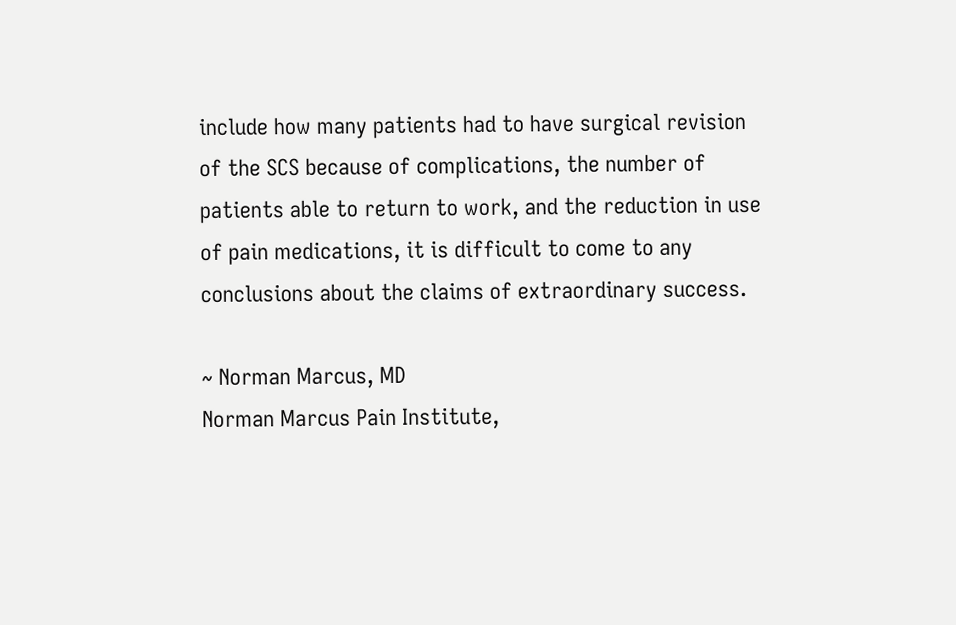include how many patients had to have surgical revision of the SCS because of complications, the number of patients able to return to work, and the reduction in use of pain medications, it is difficult to come to any conclusions about the claims of extraordinary success.

~ Norman Marcus, MD
Norman Marcus Pain Institute,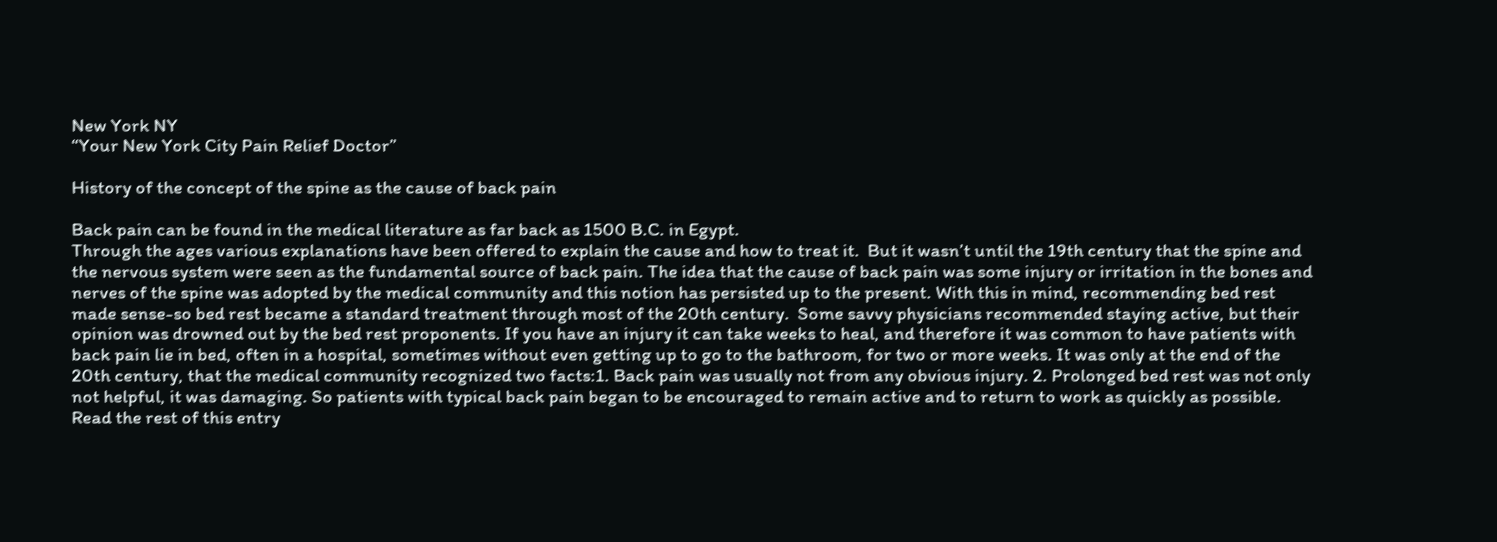New York NY
“Your New York City Pain Relief Doctor”

History of the concept of the spine as the cause of back pain

Back pain can be found in the medical literature as far back as 1500 B.C. in Egypt.
Through the ages various explanations have been offered to explain the cause and how to treat it.  But it wasn’t until the 19th century that the spine and the nervous system were seen as the fundamental source of back pain. The idea that the cause of back pain was some injury or irritation in the bones and nerves of the spine was adopted by the medical community and this notion has persisted up to the present. With this in mind, recommending bed rest made sense-so bed rest became a standard treatment through most of the 20th century.  Some savvy physicians recommended staying active, but their opinion was drowned out by the bed rest proponents. If you have an injury it can take weeks to heal, and therefore it was common to have patients with back pain lie in bed, often in a hospital, sometimes without even getting up to go to the bathroom, for two or more weeks. It was only at the end of the 20th century, that the medical community recognized two facts:1. Back pain was usually not from any obvious injury. 2. Prolonged bed rest was not only not helpful, it was damaging. So patients with typical back pain began to be encouraged to remain active and to return to work as quickly as possible.
Read the rest of this entry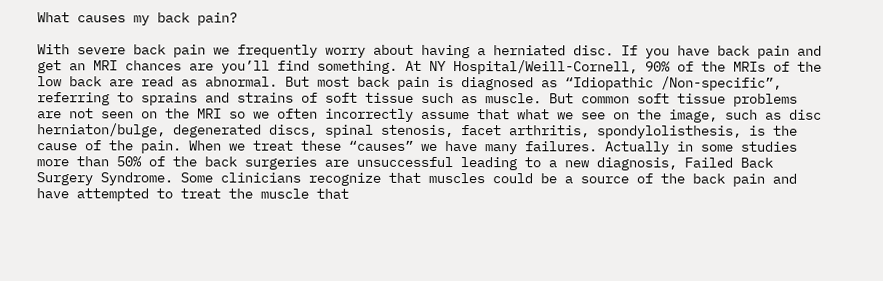What causes my back pain?

With severe back pain we frequently worry about having a herniated disc. If you have back pain and get an MRI chances are you’ll find something. At NY Hospital/Weill-Cornell, 90% of the MRIs of the low back are read as abnormal. But most back pain is diagnosed as “Idiopathic /Non-specific”, referring to sprains and strains of soft tissue such as muscle. But common soft tissue problems are not seen on the MRI so we often incorrectly assume that what we see on the image, such as disc herniaton/bulge, degenerated discs, spinal stenosis, facet arthritis, spondylolisthesis, is the cause of the pain. When we treat these “causes” we have many failures. Actually in some studies more than 50% of the back surgeries are unsuccessful leading to a new diagnosis, Failed Back Surgery Syndrome. Some clinicians recognize that muscles could be a source of the back pain and have attempted to treat the muscle that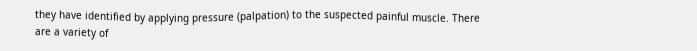they have identified by applying pressure (palpation) to the suspected painful muscle. There are a variety of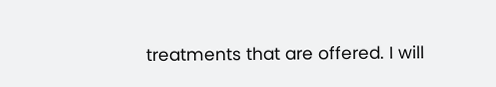treatments that are offered. I will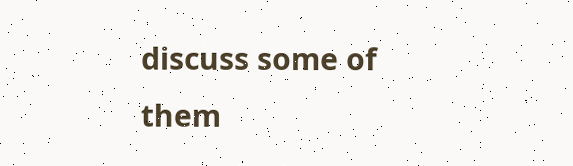discuss some of them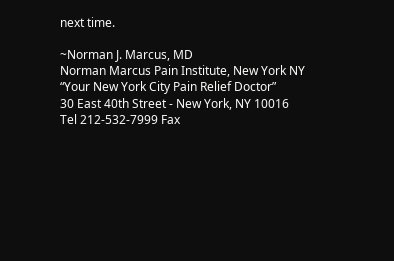next time.

~Norman J. Marcus, MD
Norman Marcus Pain Institute, New York NY
“Your New York City Pain Relief Doctor”
30 East 40th Street - New York, NY 10016
Tel 212-532-7999 Fax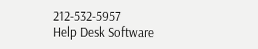212-532-5957
Help Desk Software